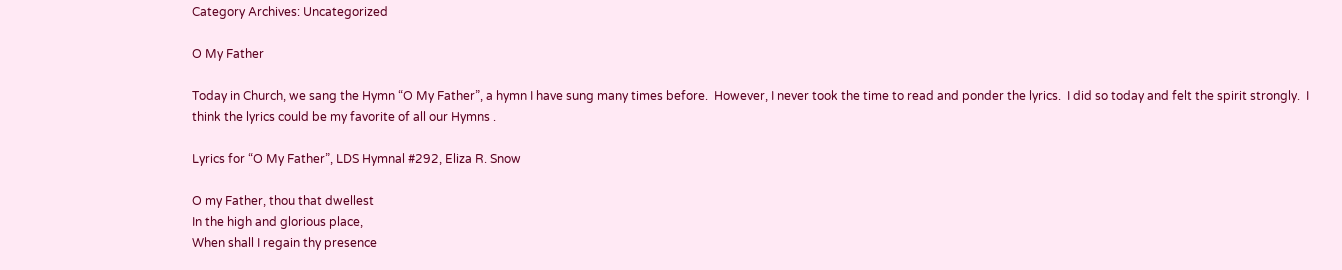Category Archives: Uncategorized

O My Father

Today in Church, we sang the Hymn “O My Father”, a hymn I have sung many times before.  However, I never took the time to read and ponder the lyrics.  I did so today and felt the spirit strongly.  I think the lyrics could be my favorite of all our Hymns .

Lyrics for “O My Father”, LDS Hymnal #292, Eliza R. Snow

O my Father, thou that dwellest
In the high and glorious place,
When shall I regain thy presence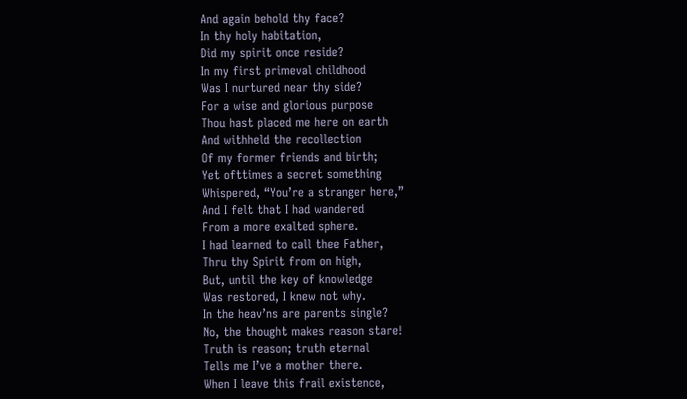And again behold thy face?
In thy holy habitation,
Did my spirit once reside?
In my first primeval childhood
Was I nurtured near thy side?
For a wise and glorious purpose
Thou hast placed me here on earth
And withheld the recollection
Of my former friends and birth;
Yet ofttimes a secret something
Whispered, “You’re a stranger here,”
And I felt that I had wandered
From a more exalted sphere.
I had learned to call thee Father,
Thru thy Spirit from on high,
But, until the key of knowledge
Was restored, I knew not why.
In the heav’ns are parents single?
No, the thought makes reason stare!
Truth is reason; truth eternal
Tells me I’ve a mother there.
When I leave this frail existence,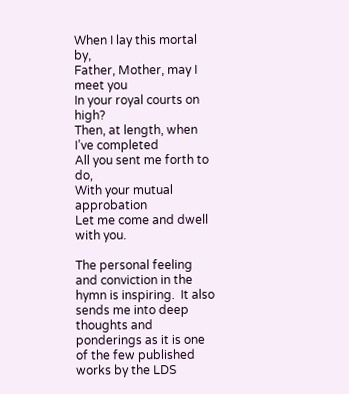When I lay this mortal by,
Father, Mother, may I meet you
In your royal courts on high?
Then, at length, when I’ve completed
All you sent me forth to do,
With your mutual approbation
Let me come and dwell with you.

The personal feeling and conviction in the hymn is inspiring.  It also sends me into deep thoughts and ponderings as it is one of the few published works by the LDS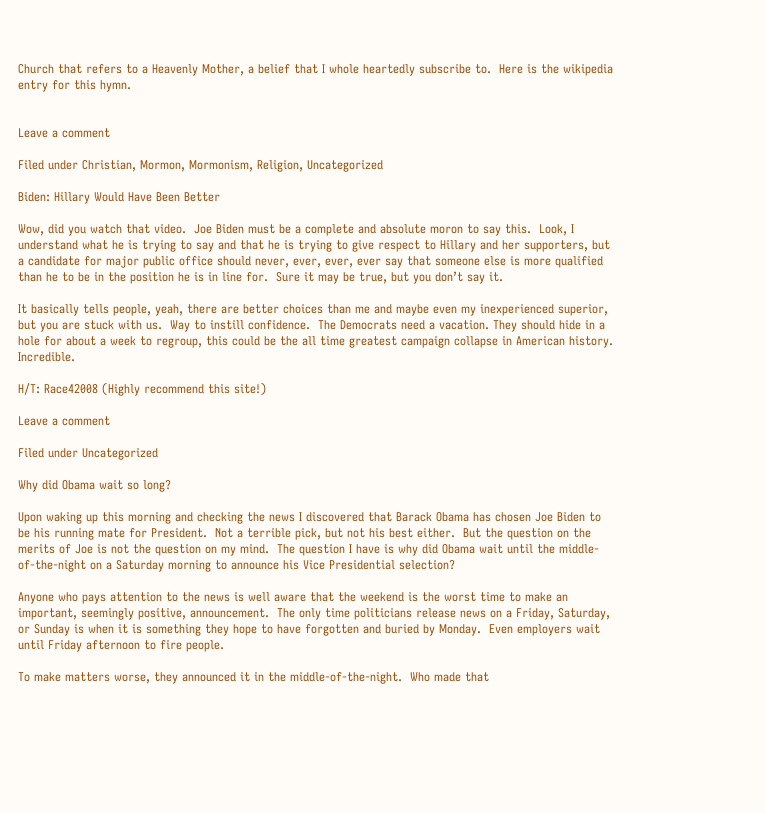Church that refers to a Heavenly Mother, a belief that I whole heartedly subscribe to.  Here is the wikipedia entry for this hymn.


Leave a comment

Filed under Christian, Mormon, Mormonism, Religion, Uncategorized

Biden: Hillary Would Have Been Better

Wow, did you watch that video.  Joe Biden must be a complete and absolute moron to say this.  Look, I understand what he is trying to say and that he is trying to give respect to Hillary and her supporters, but a candidate for major public office should never, ever, ever, ever say that someone else is more qualified than he to be in the position he is in line for.  Sure it may be true, but you don’t say it.

It basically tells people, yeah, there are better choices than me and maybe even my inexperienced superior, but you are stuck with us.  Way to instill confidence.  The Democrats need a vacation. They should hide in a hole for about a week to regroup, this could be the all time greatest campaign collapse in American history.  Incredible.

H/T: Race42008 (Highly recommend this site!)

Leave a comment

Filed under Uncategorized

Why did Obama wait so long?

Upon waking up this morning and checking the news I discovered that Barack Obama has chosen Joe Biden to be his running mate for President.  Not a terrible pick, but not his best either.  But the question on the merits of Joe is not the question on my mind.  The question I have is why did Obama wait until the middle-of-the-night on a Saturday morning to announce his Vice Presidential selection?

Anyone who pays attention to the news is well aware that the weekend is the worst time to make an important, seemingly positive, announcement.  The only time politicians release news on a Friday, Saturday, or Sunday is when it is something they hope to have forgotten and buried by Monday.  Even employers wait until Friday afternoon to fire people.

To make matters worse, they announced it in the middle-of-the-night.  Who made that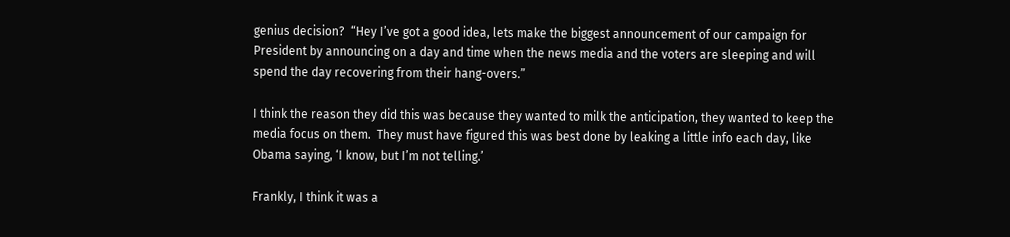genius decision?  “Hey I’ve got a good idea, lets make the biggest announcement of our campaign for President by announcing on a day and time when the news media and the voters are sleeping and will spend the day recovering from their hang-overs.”

I think the reason they did this was because they wanted to milk the anticipation, they wanted to keep the media focus on them.  They must have figured this was best done by leaking a little info each day, like Obama saying, ‘I know, but I’m not telling.’

Frankly, I think it was a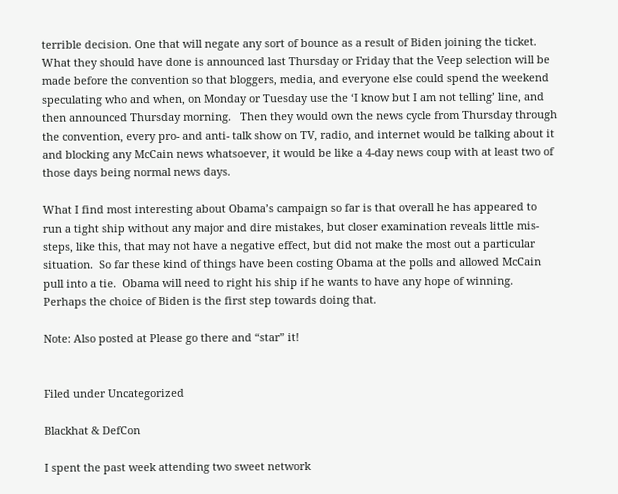terrible decision. One that will negate any sort of bounce as a result of Biden joining the ticket.  What they should have done is announced last Thursday or Friday that the Veep selection will be made before the convention so that bloggers, media, and everyone else could spend the weekend speculating who and when, on Monday or Tuesday use the ‘I know but I am not telling’ line, and then announced Thursday morning.   Then they would own the news cycle from Thursday through the convention, every pro- and anti- talk show on TV, radio, and internet would be talking about it and blocking any McCain news whatsoever, it would be like a 4-day news coup with at least two of those days being normal news days.

What I find most interesting about Obama’s campaign so far is that overall he has appeared to run a tight ship without any major and dire mistakes, but closer examination reveals little mis-steps, like this, that may not have a negative effect, but did not make the most out a particular situation.  So far these kind of things have been costing Obama at the polls and allowed McCain pull into a tie.  Obama will need to right his ship if he wants to have any hope of winning.  Perhaps the choice of Biden is the first step towards doing that.

Note: Also posted at Please go there and “star” it!


Filed under Uncategorized

Blackhat & DefCon

I spent the past week attending two sweet network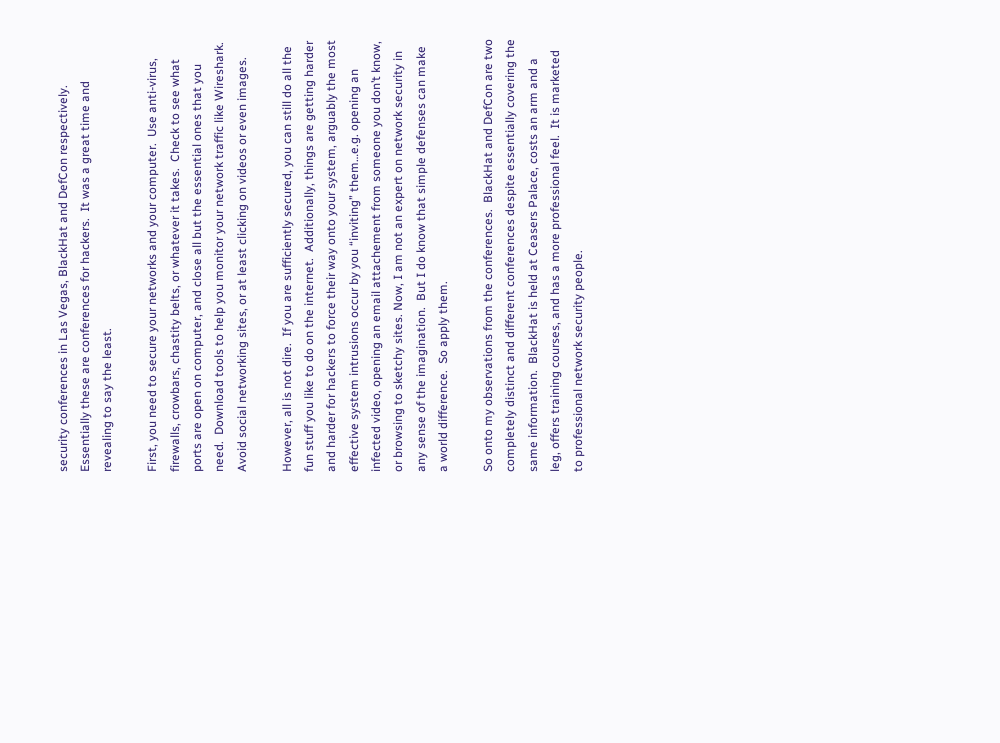security conferences in Las Vegas, BlackHat and DefCon respectively.  Essentially these are conferences for hackers.  It was a great time and revealing to say the least.

First, you need to secure your networks and your computer.  Use anti-virus, firewalls, crowbars, chastity belts, or whatever it takes.  Check to see what ports are open on computer, and close all but the essential ones that you need.  Download tools to help you monitor your network traffic like Wireshark.  Avoid social networking sites, or at least clicking on videos or even images.

However, all is not dire.  If you are sufficiently secured, you can still do all the fun stuff you like to do on the internet.  Additionally, things are getting harder and harder for hackers to force their way onto your system, arguably the most effective system intrusions occur by you “inviting” them…e.g. opening an infected video, opening an email attachement from someone you don’t know, or browsing to sketchy sites. Now, I am not an expert on network security in any sense of the imagination.  But I do know that simple defenses can make a world difference.  So apply them.

So onto my observations from the conferences.  BlackHat and DefCon are two completely distinct and different conferences despite essentially covering the same information.  BlackHat is held at Ceasers Palace, costs an arm and a leg, offers training courses, and has a more professional feel.  It is marketed to professional network security people.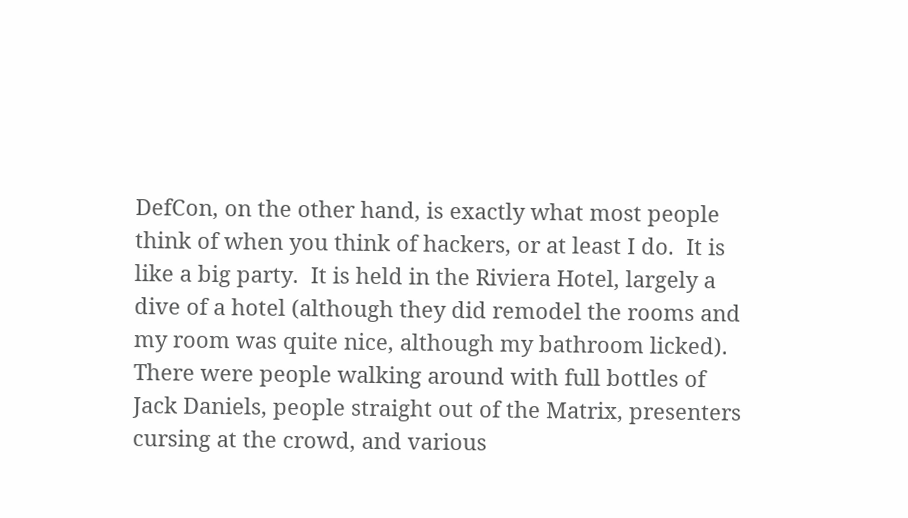DefCon, on the other hand, is exactly what most people think of when you think of hackers, or at least I do.  It is like a big party.  It is held in the Riviera Hotel, largely a dive of a hotel (although they did remodel the rooms and my room was quite nice, although my bathroom licked).  There were people walking around with full bottles of Jack Daniels, people straight out of the Matrix, presenters cursing at the crowd, and various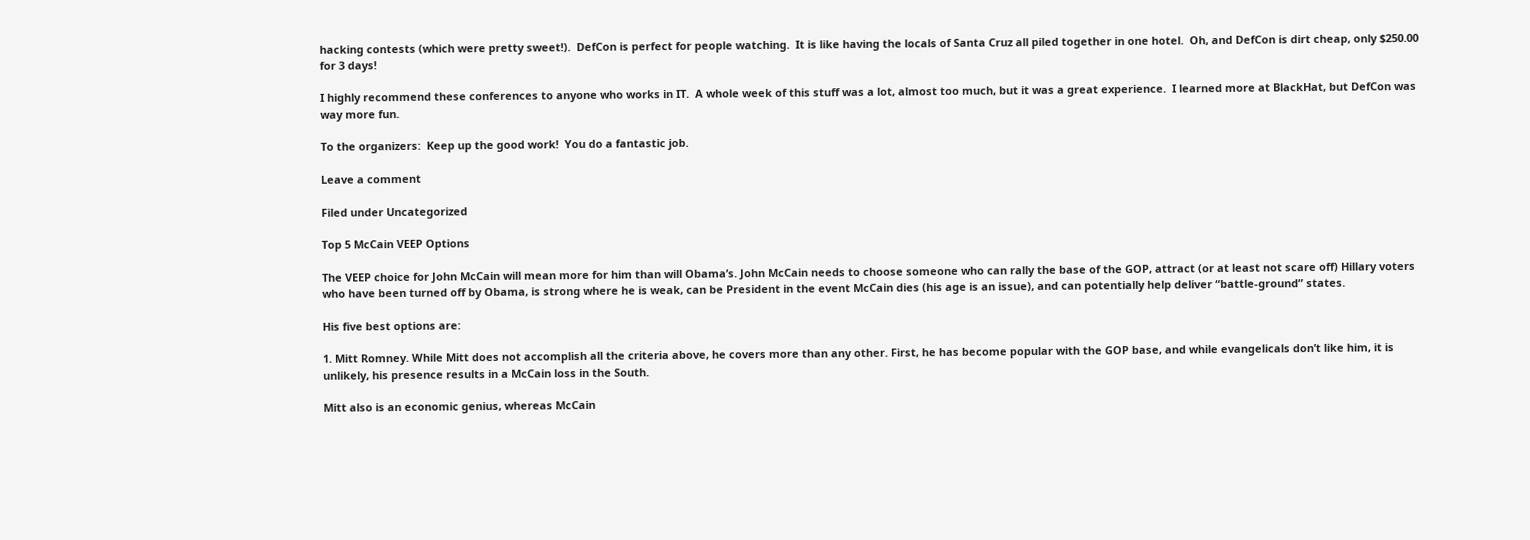hacking contests (which were pretty sweet!).  DefCon is perfect for people watching.  It is like having the locals of Santa Cruz all piled together in one hotel.  Oh, and DefCon is dirt cheap, only $250.00 for 3 days!

I highly recommend these conferences to anyone who works in IT.  A whole week of this stuff was a lot, almost too much, but it was a great experience.  I learned more at BlackHat, but DefCon was way more fun.

To the organizers:  Keep up the good work!  You do a fantastic job.

Leave a comment

Filed under Uncategorized

Top 5 McCain VEEP Options

The VEEP choice for John McCain will mean more for him than will Obama’s. John McCain needs to choose someone who can rally the base of the GOP, attract (or at least not scare off) Hillary voters who have been turned off by Obama, is strong where he is weak, can be President in the event McCain dies (his age is an issue), and can potentially help deliver “battle-ground” states.

His five best options are:

1. Mitt Romney. While Mitt does not accomplish all the criteria above, he covers more than any other. First, he has become popular with the GOP base, and while evangelicals don’t like him, it is unlikely, his presence results in a McCain loss in the South.

Mitt also is an economic genius, whereas McCain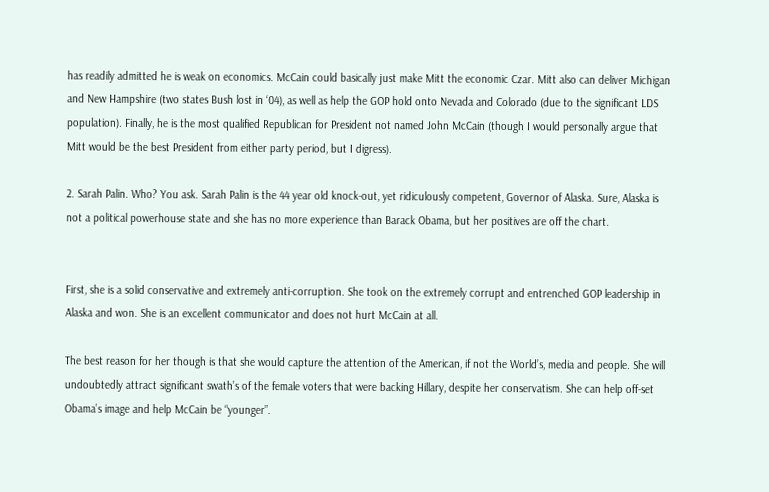has readily admitted he is weak on economics. McCain could basically just make Mitt the economic Czar. Mitt also can deliver Michigan and New Hampshire (two states Bush lost in ‘04), as well as help the GOP hold onto Nevada and Colorado (due to the significant LDS population). Finally, he is the most qualified Republican for President not named John McCain (though I would personally argue that Mitt would be the best President from either party period, but I digress).

2. Sarah Palin. Who? You ask. Sarah Palin is the 44 year old knock-out, yet ridiculously competent, Governor of Alaska. Sure, Alaska is not a political powerhouse state and she has no more experience than Barack Obama, but her positives are off the chart.


First, she is a solid conservative and extremely anti-corruption. She took on the extremely corrupt and entrenched GOP leadership in Alaska and won. She is an excellent communicator and does not hurt McCain at all.

The best reason for her though is that she would capture the attention of the American, if not the World’s, media and people. She will undoubtedly attract significant swath’s of the female voters that were backing Hillary, despite her conservatism. She can help off-set Obama’s image and help McCain be “younger”.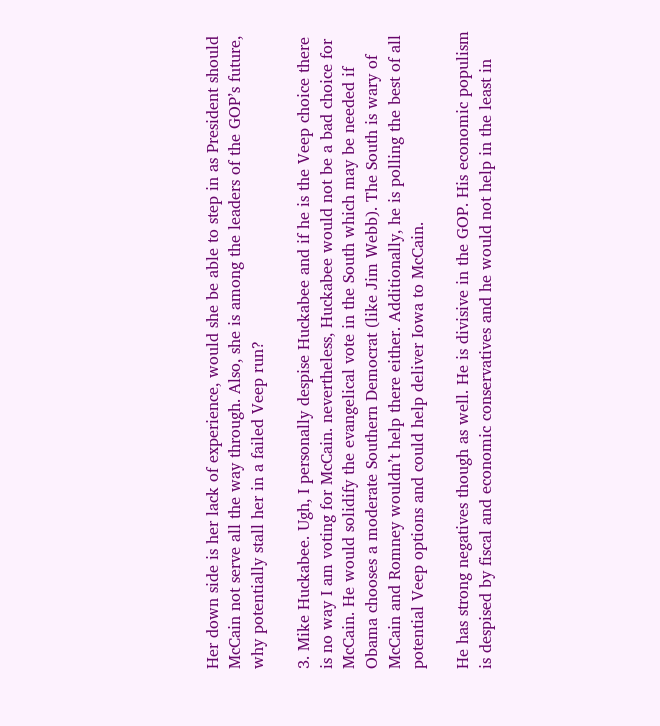Her down side is her lack of experience, would she be able to step in as President should McCain not serve all the way through. Also, she is among the leaders of the GOP’s future, why potentially stall her in a failed Veep run?

3. Mike Huckabee. Ugh, I personally despise Huckabee and if he is the Veep choice there is no way I am voting for McCain. nevertheless, Huckabee would not be a bad choice for McCain. He would solidify the evangelical vote in the South which may be needed if Obama chooses a moderate Southern Democrat (like Jim Webb). The South is wary of McCain and Romney wouldn’t help there either. Additionally, he is polling the best of all potential Veep options and could help deliver Iowa to McCain.

He has strong negatives though as well. He is divisive in the GOP. His economic populism is despised by fiscal and economic conservatives and he would not help in the least in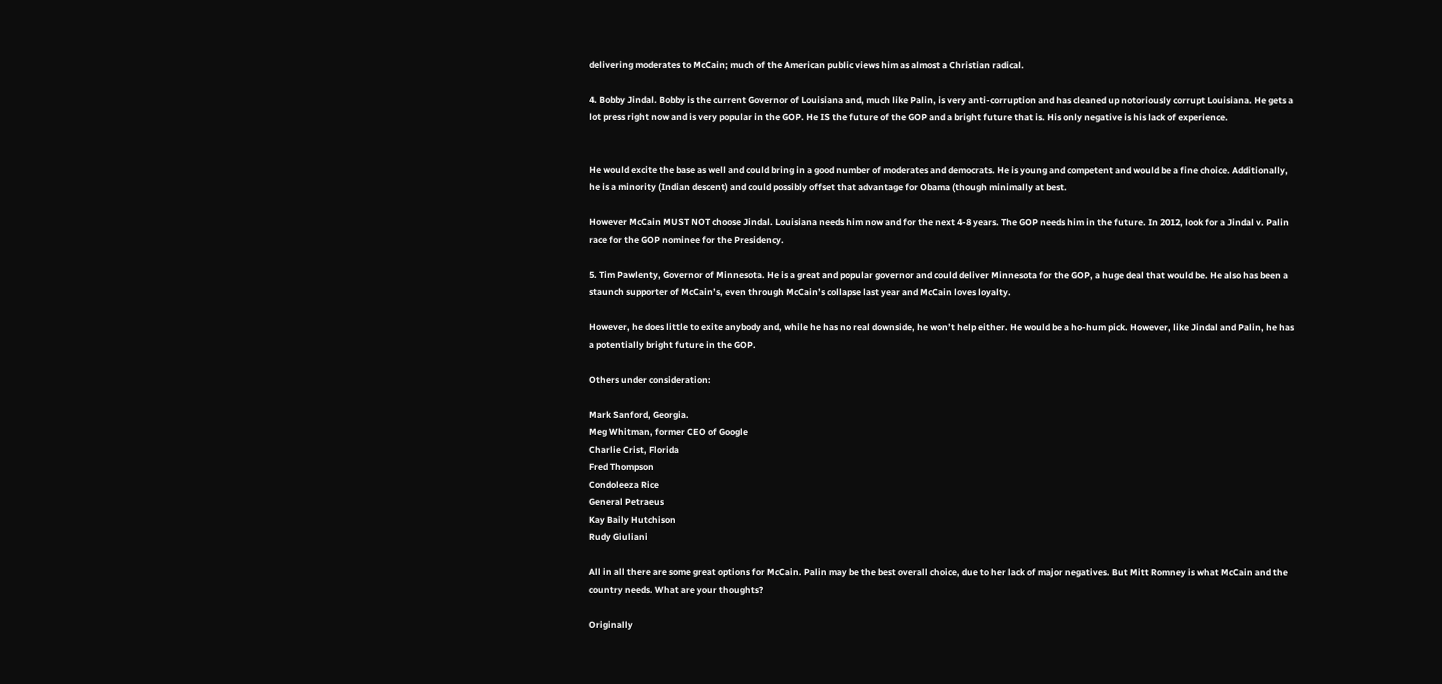delivering moderates to McCain; much of the American public views him as almost a Christian radical.

4. Bobby Jindal. Bobby is the current Governor of Louisiana and, much like Palin, is very anti-corruption and has cleaned up notoriously corrupt Louisiana. He gets a lot press right now and is very popular in the GOP. He IS the future of the GOP and a bright future that is. His only negative is his lack of experience.


He would excite the base as well and could bring in a good number of moderates and democrats. He is young and competent and would be a fine choice. Additionally, he is a minority (Indian descent) and could possibly offset that advantage for Obama (though minimally at best.

However McCain MUST NOT choose Jindal. Louisiana needs him now and for the next 4-8 years. The GOP needs him in the future. In 2012, look for a Jindal v. Palin race for the GOP nominee for the Presidency.

5. Tim Pawlenty, Governor of Minnesota. He is a great and popular governor and could deliver Minnesota for the GOP, a huge deal that would be. He also has been a staunch supporter of McCain’s, even through McCain’s collapse last year and McCain loves loyalty.

However, he does little to exite anybody and, while he has no real downside, he won’t help either. He would be a ho-hum pick. However, like Jindal and Palin, he has a potentially bright future in the GOP.

Others under consideration:

Mark Sanford, Georgia.
Meg Whitman, former CEO of Google
Charlie Crist, Florida
Fred Thompson
Condoleeza Rice
General Petraeus
Kay Baily Hutchison
Rudy Giuliani

All in all there are some great options for McCain. Palin may be the best overall choice, due to her lack of major negatives. But Mitt Romney is what McCain and the country needs. What are your thoughts?

Originally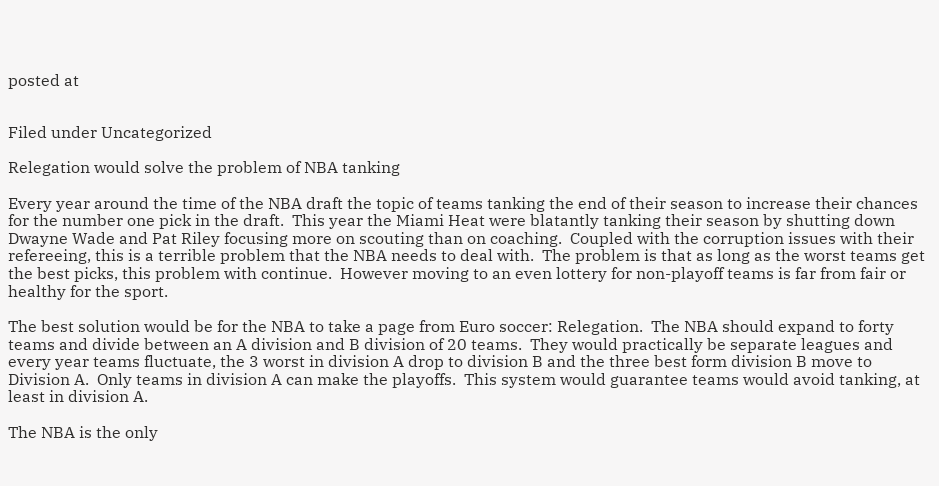posted at


Filed under Uncategorized

Relegation would solve the problem of NBA tanking

Every year around the time of the NBA draft the topic of teams tanking the end of their season to increase their chances for the number one pick in the draft.  This year the Miami Heat were blatantly tanking their season by shutting down Dwayne Wade and Pat Riley focusing more on scouting than on coaching.  Coupled with the corruption issues with their refereeing, this is a terrible problem that the NBA needs to deal with.  The problem is that as long as the worst teams get the best picks, this problem with continue.  However moving to an even lottery for non-playoff teams is far from fair or healthy for the sport.

The best solution would be for the NBA to take a page from Euro soccer: Relegation.  The NBA should expand to forty teams and divide between an A division and B division of 20 teams.  They would practically be separate leagues and every year teams fluctuate, the 3 worst in division A drop to division B and the three best form division B move to Division A.  Only teams in division A can make the playoffs.  This system would guarantee teams would avoid tanking, at least in division A.

The NBA is the only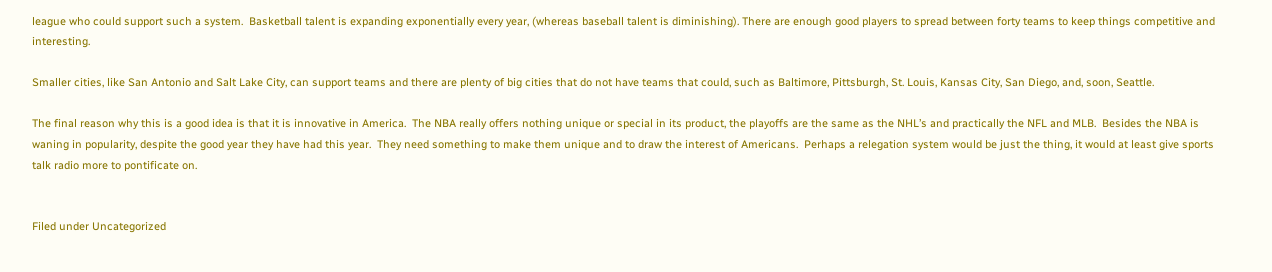league who could support such a system.  Basketball talent is expanding exponentially every year, (whereas baseball talent is diminishing). There are enough good players to spread between forty teams to keep things competitive and interesting.

Smaller cities, like San Antonio and Salt Lake City, can support teams and there are plenty of big cities that do not have teams that could, such as Baltimore, Pittsburgh, St. Louis, Kansas City, San Diego, and, soon, Seattle.

The final reason why this is a good idea is that it is innovative in America.  The NBA really offers nothing unique or special in its product, the playoffs are the same as the NHL’s and practically the NFL and MLB.  Besides the NBA is waning in popularity, despite the good year they have had this year.  They need something to make them unique and to draw the interest of Americans.  Perhaps a relegation system would be just the thing, it would at least give sports talk radio more to pontificate on.


Filed under Uncategorized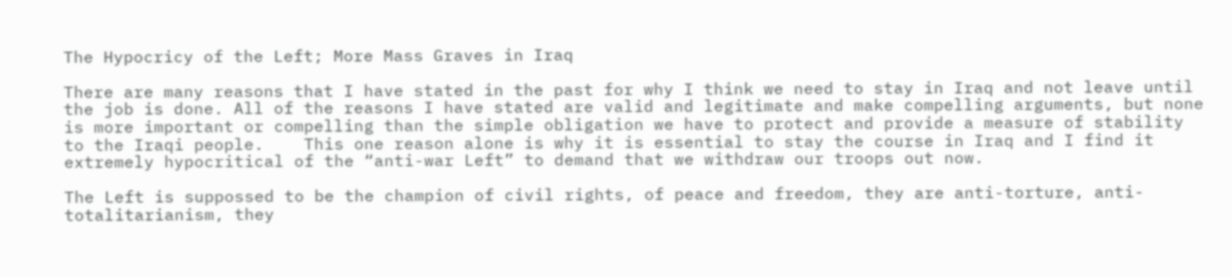The Hypocricy of the Left; More Mass Graves in Iraq

There are many reasons that I have stated in the past for why I think we need to stay in Iraq and not leave until the job is done. All of the reasons I have stated are valid and legitimate and make compelling arguments, but none is more important or compelling than the simple obligation we have to protect and provide a measure of stability to the Iraqi people.    This one reason alone is why it is essential to stay the course in Iraq and I find it extremely hypocritical of the “anti-war Left” to demand that we withdraw our troops out now.

The Left is suppossed to be the champion of civil rights, of peace and freedom, they are anti-torture, anti-totalitarianism, they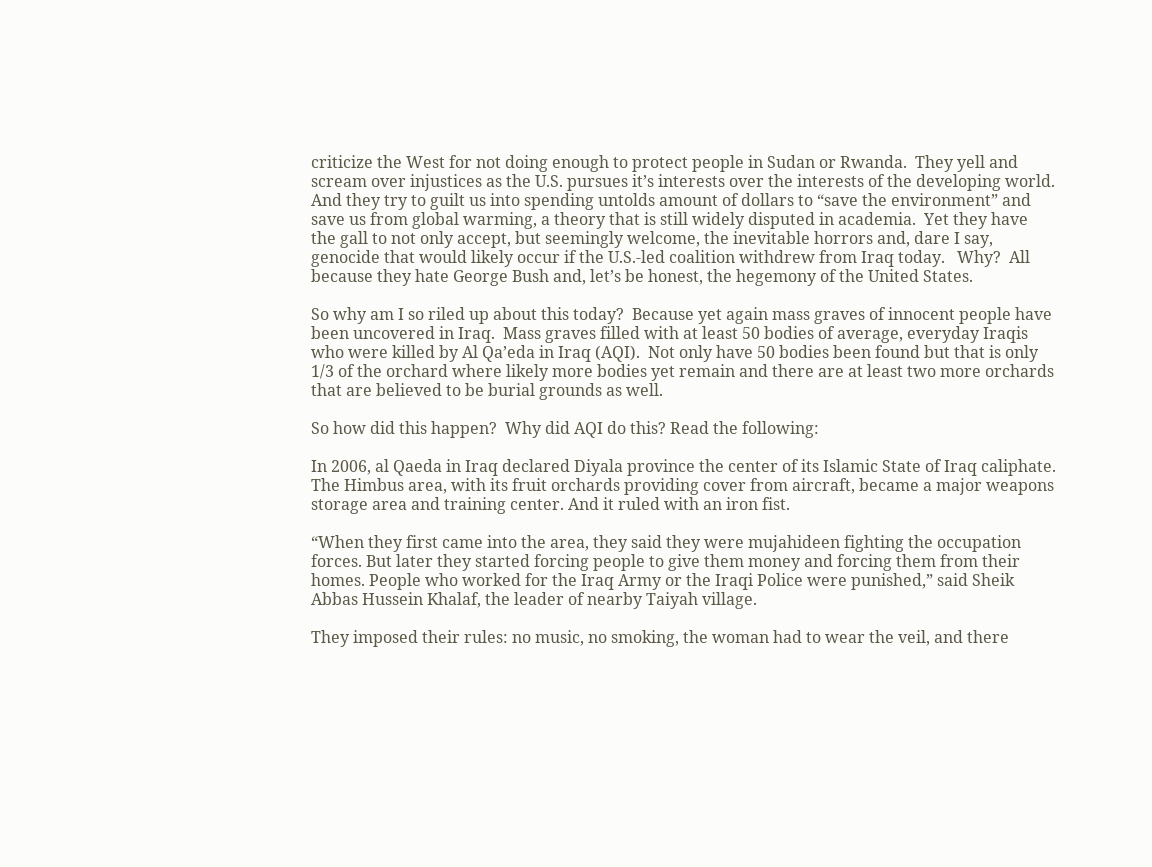criticize the West for not doing enough to protect people in Sudan or Rwanda.  They yell and scream over injustices as the U.S. pursues it’s interests over the interests of the developing world.  And they try to guilt us into spending untolds amount of dollars to “save the environment” and save us from global warming, a theory that is still widely disputed in academia.  Yet they have the gall to not only accept, but seemingly welcome, the inevitable horrors and, dare I say, genocide that would likely occur if the U.S.-led coalition withdrew from Iraq today.   Why?  All because they hate George Bush and, let’s be honest, the hegemony of the United States.

So why am I so riled up about this today?  Because yet again mass graves of innocent people have been uncovered in Iraq.  Mass graves filled with at least 50 bodies of average, everyday Iraqis who were killed by Al Qa’eda in Iraq (AQI).  Not only have 50 bodies been found but that is only 1/3 of the orchard where likely more bodies yet remain and there are at least two more orchards that are believed to be burial grounds as well.

So how did this happen?  Why did AQI do this? Read the following:

In 2006, al Qaeda in Iraq declared Diyala province the center of its Islamic State of Iraq caliphate. The Himbus area, with its fruit orchards providing cover from aircraft, became a major weapons storage area and training center. And it ruled with an iron fist.

“When they first came into the area, they said they were mujahideen fighting the occupation forces. But later they started forcing people to give them money and forcing them from their homes. People who worked for the Iraq Army or the Iraqi Police were punished,” said Sheik Abbas Hussein Khalaf, the leader of nearby Taiyah village.

They imposed their rules: no music, no smoking, the woman had to wear the veil, and there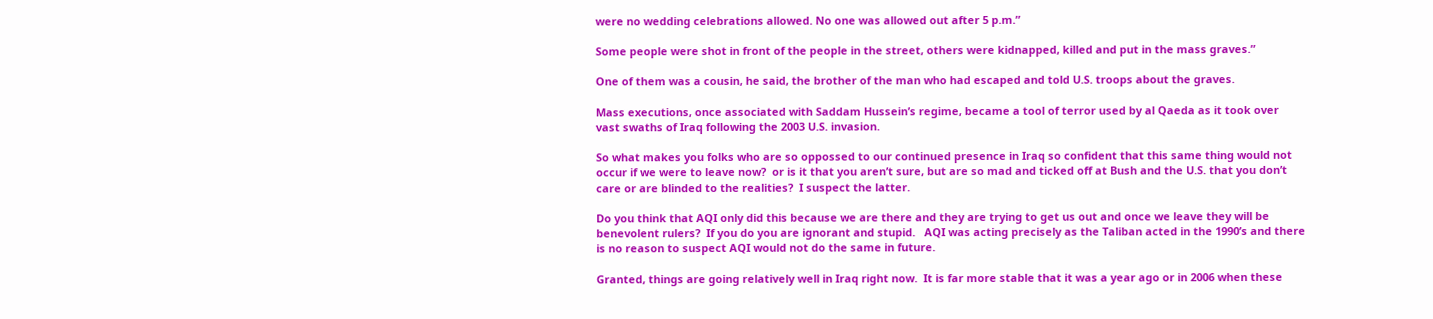were no wedding celebrations allowed. No one was allowed out after 5 p.m.”

Some people were shot in front of the people in the street, others were kidnapped, killed and put in the mass graves.”

One of them was a cousin, he said, the brother of the man who had escaped and told U.S. troops about the graves.

Mass executions, once associated with Saddam Hussein’s regime, became a tool of terror used by al Qaeda as it took over vast swaths of Iraq following the 2003 U.S. invasion.

So what makes you folks who are so oppossed to our continued presence in Iraq so confident that this same thing would not occur if we were to leave now?  or is it that you aren’t sure, but are so mad and ticked off at Bush and the U.S. that you don’t care or are blinded to the realities?  I suspect the latter.

Do you think that AQI only did this because we are there and they are trying to get us out and once we leave they will be benevolent rulers?  If you do you are ignorant and stupid.   AQI was acting precisely as the Taliban acted in the 1990’s and there is no reason to suspect AQI would not do the same in future.

Granted, things are going relatively well in Iraq right now.  It is far more stable that it was a year ago or in 2006 when these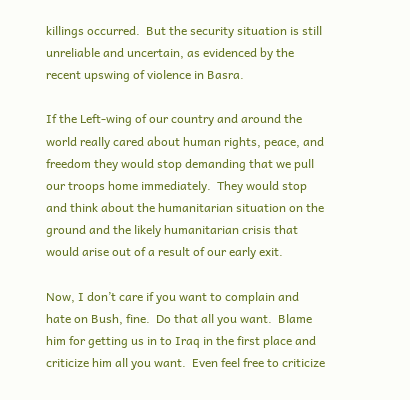killings occurred.  But the security situation is still unreliable and uncertain, as evidenced by the recent upswing of violence in Basra.

If the Left-wing of our country and around the world really cared about human rights, peace, and freedom they would stop demanding that we pull our troops home immediately.  They would stop and think about the humanitarian situation on the ground and the likely humanitarian crisis that would arise out of a result of our early exit.

Now, I don’t care if you want to complain and hate on Bush, fine.  Do that all you want.  Blame him for getting us in to Iraq in the first place and criticize him all you want.  Even feel free to criticize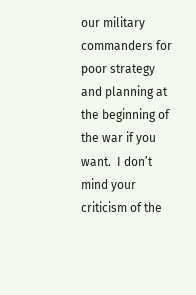our military commanders for poor strategy and planning at the beginning of the war if you want.  I don’t mind your criticism of the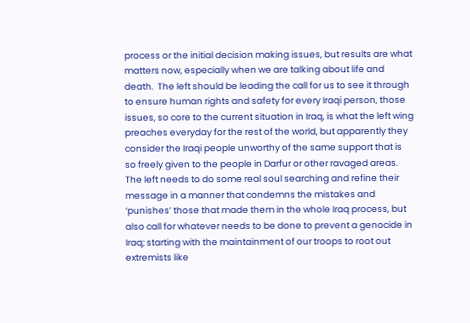process or the initial decision making issues, but results are what matters now, especially when we are talking about life and death.  The left should be leading the call for us to see it through to ensure human rights and safety for every Iraqi person, those issues, so core to the current situation in Iraq, is what the left wing preaches everyday for the rest of the world, but apparently they consider the Iraqi people unworthy of the same support that is so freely given to the people in Darfur or other ravaged areas.  The left needs to do some real soul searching and refine their message in a manner that condemns the mistakes and ‘punishes’ those that made them in the whole Iraq process, but also call for whatever needs to be done to prevent a genocide in Iraq; starting with the maintainment of our troops to root out extremists like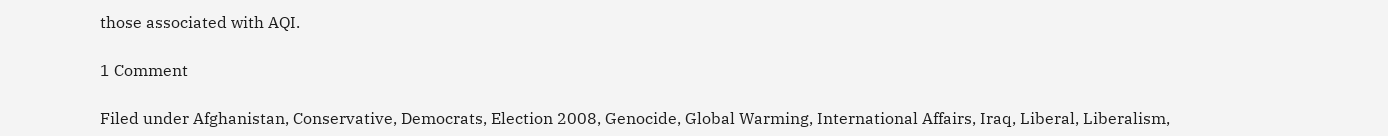those associated with AQI.

1 Comment

Filed under Afghanistan, Conservative, Democrats, Election 2008, Genocide, Global Warming, International Affairs, Iraq, Liberal, Liberalism,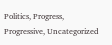Politics, Progress, Progressive, Uncategorized